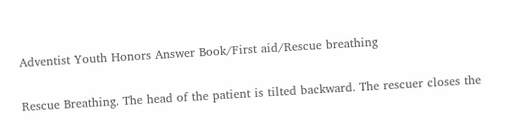Adventist Youth Honors Answer Book/First aid/Rescue breathing

Rescue Breathing. The head of the patient is tilted backward. The rescuer closes the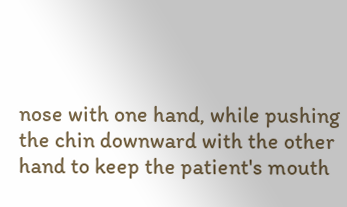nose with one hand, while pushing the chin downward with the other hand to keep the patient's mouth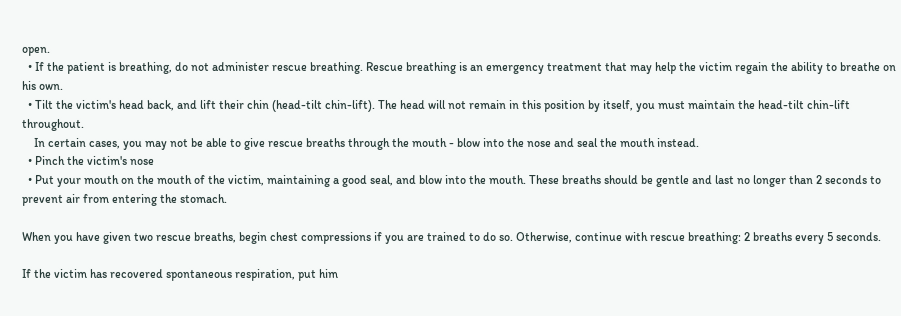open.
  • If the patient is breathing, do not administer rescue breathing. Rescue breathing is an emergency treatment that may help the victim regain the ability to breathe on his own.
  • Tilt the victim's head back, and lift their chin (head-tilt chin-lift). The head will not remain in this position by itself, you must maintain the head-tilt chin-lift throughout.
    In certain cases, you may not be able to give rescue breaths through the mouth - blow into the nose and seal the mouth instead.
  • Pinch the victim's nose
  • Put your mouth on the mouth of the victim, maintaining a good seal, and blow into the mouth. These breaths should be gentle and last no longer than 2 seconds to prevent air from entering the stomach.

When you have given two rescue breaths, begin chest compressions if you are trained to do so. Otherwise, continue with rescue breathing: 2 breaths every 5 seconds.

If the victim has recovered spontaneous respiration, put him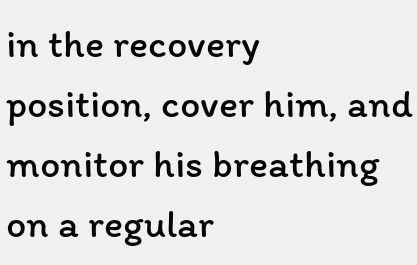in the recovery position, cover him, and monitor his breathing on a regular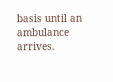basis until an ambulance arrives.